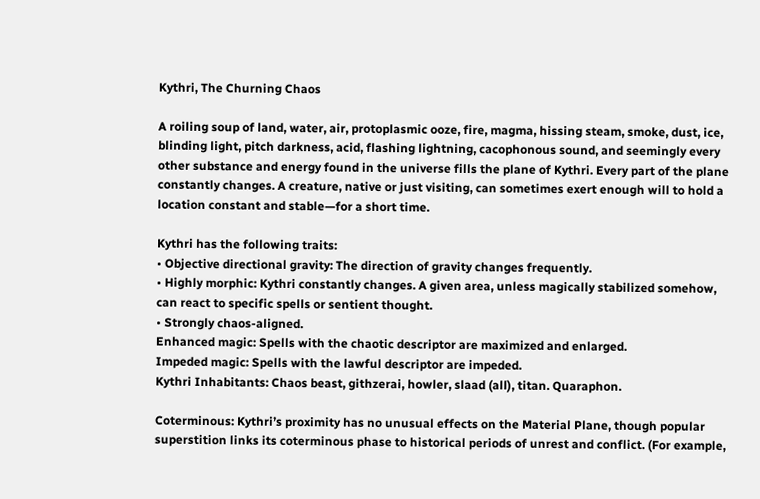Kythri, The Churning Chaos

A roiling soup of land, water, air, protoplasmic ooze, fire, magma, hissing steam, smoke, dust, ice, blinding light, pitch darkness, acid, flashing lightning, cacophonous sound, and seemingly every other substance and energy found in the universe fills the plane of Kythri. Every part of the plane constantly changes. A creature, native or just visiting, can sometimes exert enough will to hold a location constant and stable—for a short time.

Kythri has the following traits:
• Objective directional gravity: The direction of gravity changes frequently.
• Highly morphic: Kythri constantly changes. A given area, unless magically stabilized somehow, can react to specific spells or sentient thought.
• Strongly chaos-aligned.
Enhanced magic: Spells with the chaotic descriptor are maximized and enlarged.
Impeded magic: Spells with the lawful descriptor are impeded.
Kythri Inhabitants: Chaos beast, githzerai, howler, slaad (all), titan. Quaraphon.

Coterminous: Kythri’s proximity has no unusual effects on the Material Plane, though popular superstition links its coterminous phase to historical periods of unrest and conflict. (For example,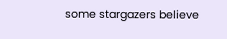some stargazers believe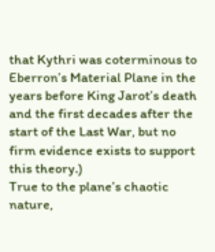that Kythri was coterminous to Eberron’s Material Plane in the years before King Jarot’s death and the first decades after the start of the Last War, but no firm evidence exists to support this theory.)
True to the plane’s chaotic nature,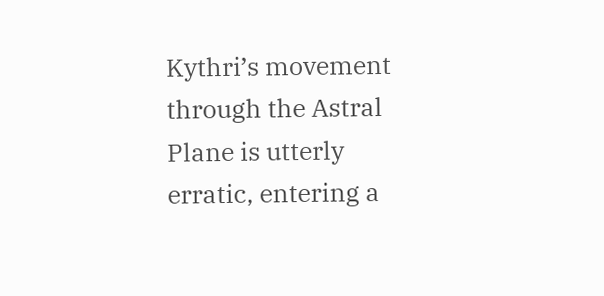Kythri’s movement through the Astral Plane is utterly erratic, entering a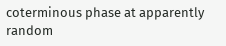coterminous phase at apparently random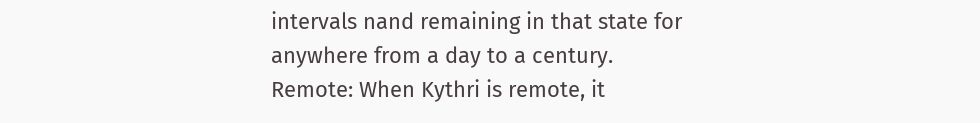intervals nand remaining in that state for anywhere from a day to a century.
Remote: When Kythri is remote, it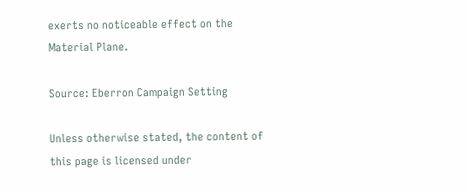exerts no noticeable effect on the Material Plane.

Source: Eberron Campaign Setting

Unless otherwise stated, the content of this page is licensed under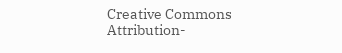Creative Commons Attribution-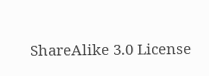ShareAlike 3.0 License